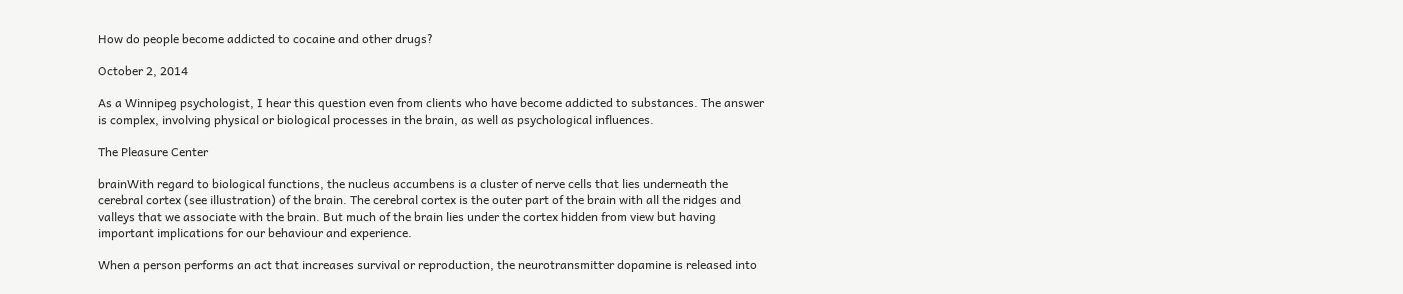How do people become addicted to cocaine and other drugs?

October 2, 2014

As a Winnipeg psychologist, I hear this question even from clients who have become addicted to substances. The answer is complex, involving physical or biological processes in the brain, as well as psychological influences.

The Pleasure Center

brainWith regard to biological functions, the nucleus accumbens is a cluster of nerve cells that lies underneath the cerebral cortex (see illustration) of the brain. The cerebral cortex is the outer part of the brain with all the ridges and valleys that we associate with the brain. But much of the brain lies under the cortex hidden from view but having important implications for our behaviour and experience.

When a person performs an act that increases survival or reproduction, the neurotransmitter dopamine is released into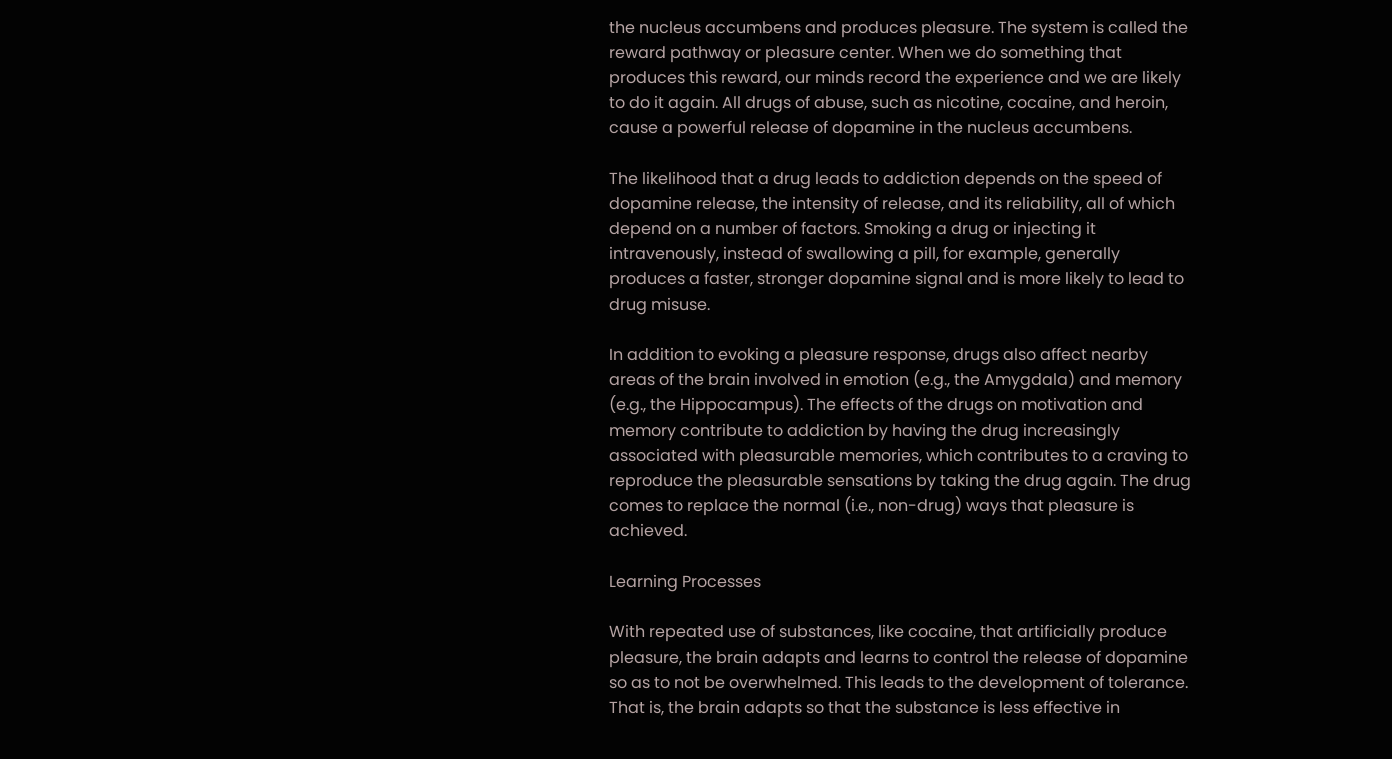the nucleus accumbens and produces pleasure. The system is called the reward pathway or pleasure center. When we do something that produces this reward, our minds record the experience and we are likely to do it again. All drugs of abuse, such as nicotine, cocaine, and heroin, cause a powerful release of dopamine in the nucleus accumbens.

The likelihood that a drug leads to addiction depends on the speed of dopamine release, the intensity of release, and its reliability, all of which depend on a number of factors. Smoking a drug or injecting it intravenously, instead of swallowing a pill, for example, generally produces a faster, stronger dopamine signal and is more likely to lead to drug misuse.

In addition to evoking a pleasure response, drugs also affect nearby areas of the brain involved in emotion (e.g., the Amygdala) and memory (e.g., the Hippocampus). The effects of the drugs on motivation and memory contribute to addiction by having the drug increasingly associated with pleasurable memories, which contributes to a craving to reproduce the pleasurable sensations by taking the drug again. The drug comes to replace the normal (i.e., non-drug) ways that pleasure is achieved.

Learning Processes

With repeated use of substances, like cocaine, that artificially produce pleasure, the brain adapts and learns to control the release of dopamine so as to not be overwhelmed. This leads to the development of tolerance. That is, the brain adapts so that the substance is less effective in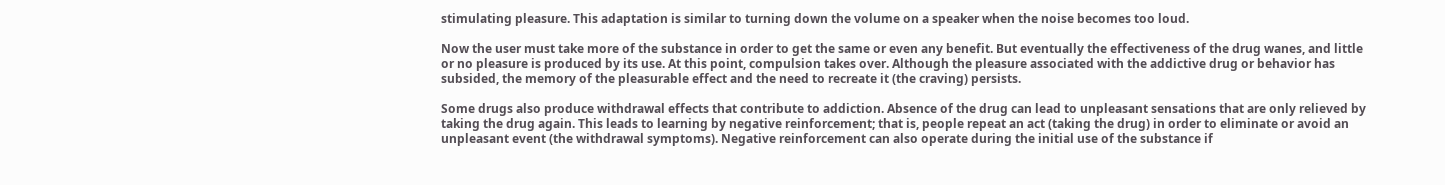stimulating pleasure. This adaptation is similar to turning down the volume on a speaker when the noise becomes too loud.

Now the user must take more of the substance in order to get the same or even any benefit. But eventually the effectiveness of the drug wanes, and little or no pleasure is produced by its use. At this point, compulsion takes over. Although the pleasure associated with the addictive drug or behavior has subsided, the memory of the pleasurable effect and the need to recreate it (the craving) persists.

Some drugs also produce withdrawal effects that contribute to addiction. Absence of the drug can lead to unpleasant sensations that are only relieved by taking the drug again. This leads to learning by negative reinforcement; that is, people repeat an act (taking the drug) in order to eliminate or avoid an unpleasant event (the withdrawal symptoms). Negative reinforcement can also operate during the initial use of the substance if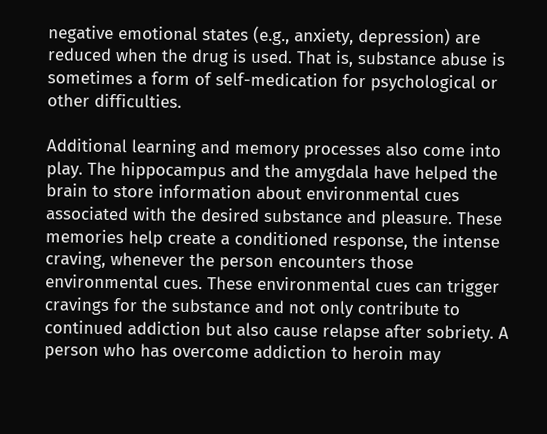negative emotional states (e.g., anxiety, depression) are reduced when the drug is used. That is, substance abuse is sometimes a form of self-medication for psychological or other difficulties.

Additional learning and memory processes also come into play. The hippocampus and the amygdala have helped the brain to store information about environmental cues associated with the desired substance and pleasure. These memories help create a conditioned response, the intense craving, whenever the person encounters those environmental cues. These environmental cues can trigger cravings for the substance and not only contribute to continued addiction but also cause relapse after sobriety. A person who has overcome addiction to heroin may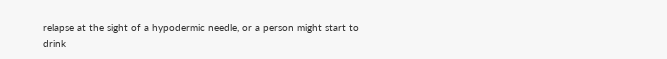relapse at the sight of a hypodermic needle, or a person might start to drink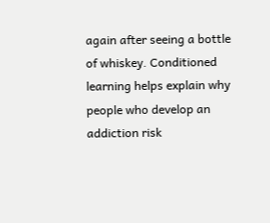again after seeing a bottle of whiskey. Conditioned learning helps explain why people who develop an addiction risk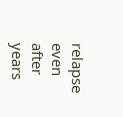relapse even after years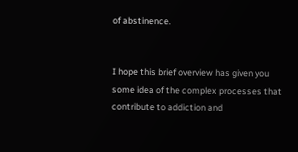of abstinence.


I hope this brief overview has given you some idea of the complex processes that contribute to addiction and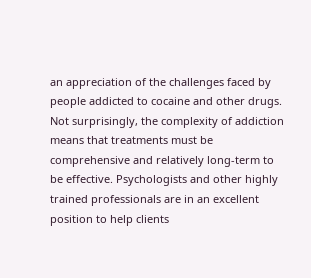an appreciation of the challenges faced by people addicted to cocaine and other drugs. Not surprisingly, the complexity of addiction means that treatments must be comprehensive and relatively long-term to be effective. Psychologists and other highly trained professionals are in an excellent position to help clients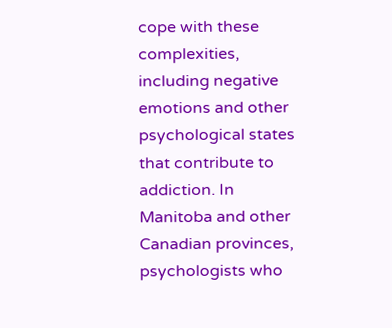cope with these complexities, including negative emotions and other psychological states that contribute to addiction. In Manitoba and other Canadian provinces, psychologists who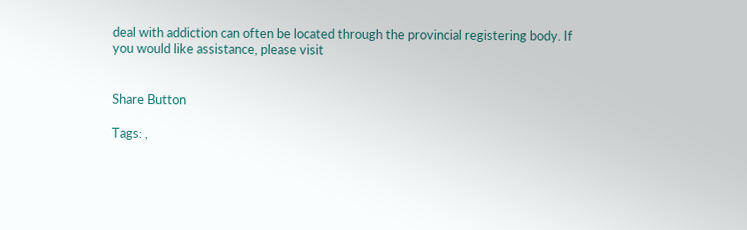deal with addiction can often be located through the provincial registering body. If you would like assistance, please visit


Share Button

Tags: ,